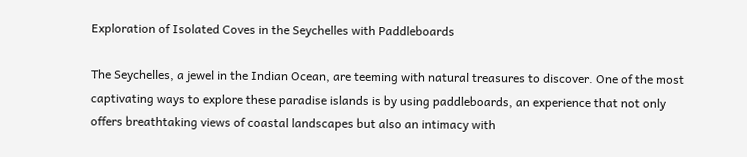Exploration of Isolated Coves in the Seychelles with Paddleboards

The Seychelles, a jewel in the Indian Ocean, are teeming with natural treasures to discover. One of the most captivating ways to explore these paradise islands is by using paddleboards, an experience that not only offers breathtaking views of coastal landscapes but also an intimacy with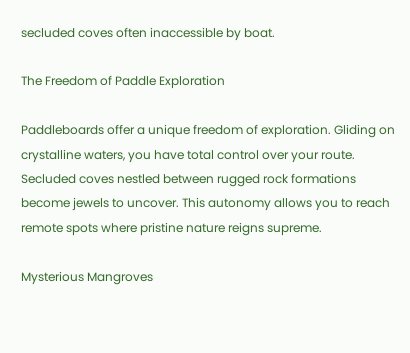secluded coves often inaccessible by boat.

The Freedom of Paddle Exploration

Paddleboards offer a unique freedom of exploration. Gliding on crystalline waters, you have total control over your route. Secluded coves nestled between rugged rock formations become jewels to uncover. This autonomy allows you to reach remote spots where pristine nature reigns supreme.

Mysterious Mangroves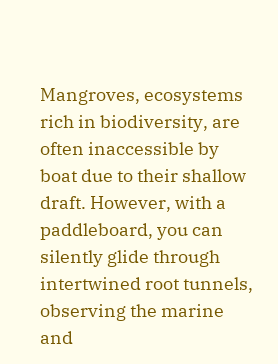Mangroves, ecosystems rich in biodiversity, are often inaccessible by boat due to their shallow draft. However, with a paddleboard, you can silently glide through intertwined root tunnels, observing the marine and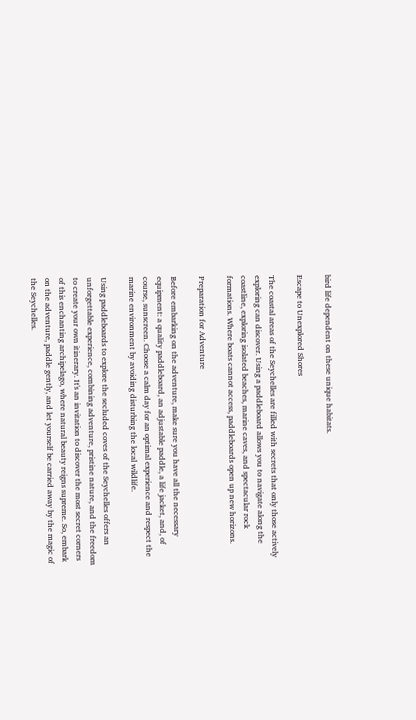bird life dependent on these unique habitats.

Escape to Unexplored Shores

The coastal areas of the Seychelles are filled with secrets that only those actively exploring can discover. Using a paddleboard allows you to navigate along the coastline, exploring isolated beaches, marine caves, and spectacular rock formations. Where boats cannot access, paddleboards open up new horizons.

Preparation for Adventure

Before embarking on the adventure, make sure you have all the necessary equipment: a quality paddleboard, an adjustable paddle, a life jacket, and, of course, sunscreen. Choose a calm day for an optimal experience and respect the marine environment by avoiding disturbing the local wildlife.

Using paddleboards to explore the secluded coves of the Seychelles offers an unforgettable experience, combining adventure, pristine nature, and the freedom to create your own itinerary. It's an invitation to discover the most secret corners of this enchanting archipelago, where natural beauty reigns supreme. So, embark on the adventure, paddle gently, and let yourself be carried away by the magic of the Seychelles.